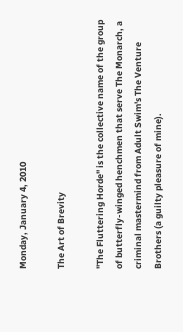Monday, January 4, 2010

The Art of Brevity

"The Fluttering Horde" is the collective name of the group of butterfly-winged henchmen that serve The Monarch, a criminal mastermind from Adult Swim's The Venture Brothers (a guilty pleasure of mine).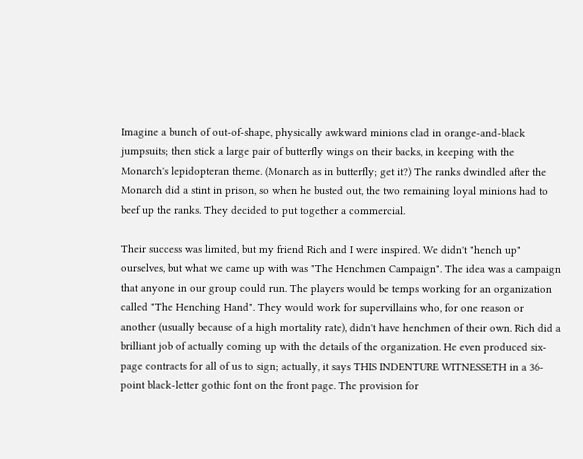Imagine a bunch of out-of-shape, physically awkward minions clad in orange-and-black jumpsuits; then stick a large pair of butterfly wings on their backs, in keeping with the Monarch's lepidopteran theme. (Monarch as in butterfly; get it?) The ranks dwindled after the Monarch did a stint in prison, so when he busted out, the two remaining loyal minions had to beef up the ranks. They decided to put together a commercial.

Their success was limited, but my friend Rich and I were inspired. We didn't "hench up" ourselves, but what we came up with was "The Henchmen Campaign". The idea was a campaign that anyone in our group could run. The players would be temps working for an organization called "The Henching Hand". They would work for supervillains who, for one reason or another (usually because of a high mortality rate), didn't have henchmen of their own. Rich did a brilliant job of actually coming up with the details of the organization. He even produced six-page contracts for all of us to sign; actually, it says THIS INDENTURE WITNESSETH in a 36-point black-letter gothic font on the front page. The provision for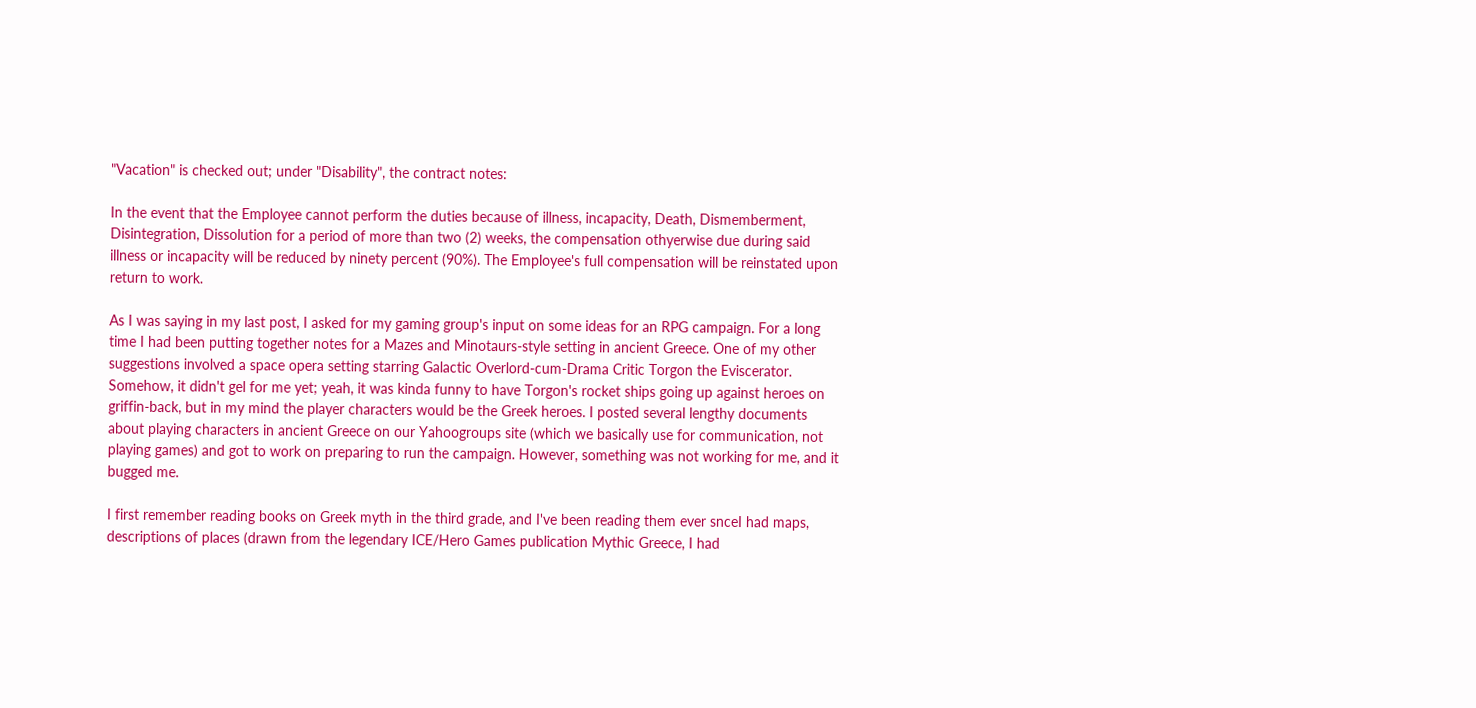"Vacation" is checked out; under "Disability", the contract notes:

In the event that the Employee cannot perform the duties because of illness, incapacity, Death, Dismemberment, Disintegration, Dissolution for a period of more than two (2) weeks, the compensation othyerwise due during said illness or incapacity will be reduced by ninety percent (90%). The Employee's full compensation will be reinstated upon return to work.

As I was saying in my last post, I asked for my gaming group's input on some ideas for an RPG campaign. For a long time I had been putting together notes for a Mazes and Minotaurs-style setting in ancient Greece. One of my other suggestions involved a space opera setting starring Galactic Overlord-cum-Drama Critic Torgon the Eviscerator. Somehow, it didn't gel for me yet; yeah, it was kinda funny to have Torgon's rocket ships going up against heroes on griffin-back, but in my mind the player characters would be the Greek heroes. I posted several lengthy documents about playing characters in ancient Greece on our Yahoogroups site (which we basically use for communication, not playing games) and got to work on preparing to run the campaign. However, something was not working for me, and it bugged me.

I first remember reading books on Greek myth in the third grade, and I've been reading them ever snceI had maps, descriptions of places (drawn from the legendary ICE/Hero Games publication Mythic Greece, I had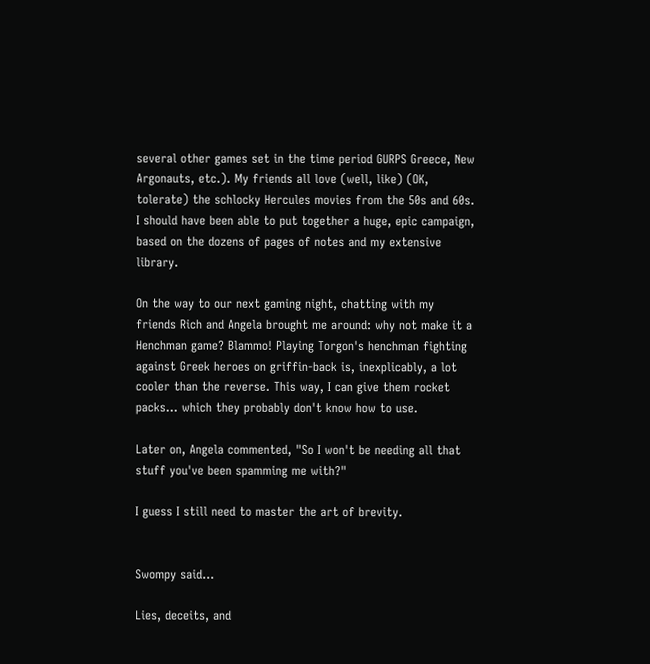several other games set in the time period GURPS Greece, New Argonauts, etc.). My friends all love (well, like) (OK, tolerate) the schlocky Hercules movies from the 50s and 60s. I should have been able to put together a huge, epic campaign, based on the dozens of pages of notes and my extensive library.

On the way to our next gaming night, chatting with my friends Rich and Angela brought me around: why not make it a Henchman game? Blammo! Playing Torgon's henchman fighting against Greek heroes on griffin-back is, inexplicably, a lot cooler than the reverse. This way, I can give them rocket packs... which they probably don't know how to use.

Later on, Angela commented, "So I won't be needing all that stuff you've been spamming me with?"

I guess I still need to master the art of brevity.


Swompy said...

Lies, deceits, and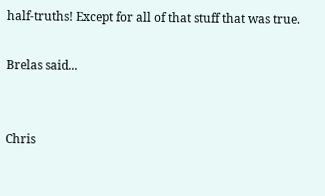half-truths! Except for all of that stuff that was true.

Brelas said...


Chris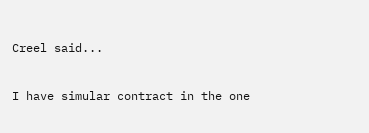Creel said...

I have simular contract in the one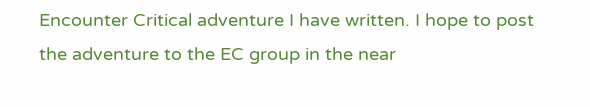Encounter Critical adventure I have written. I hope to post the adventure to the EC group in the near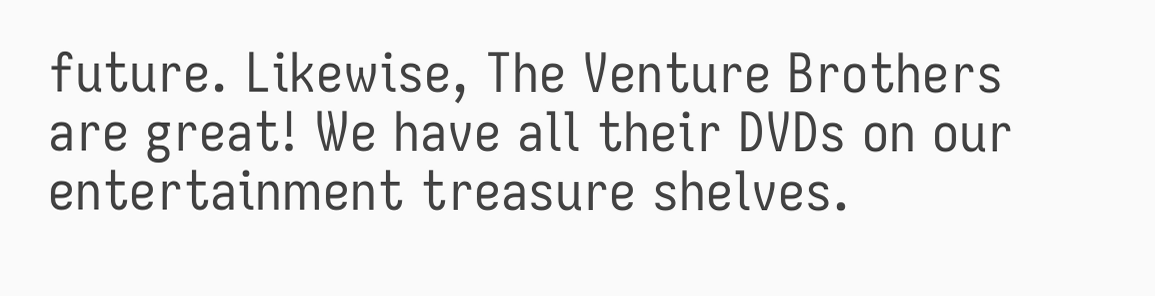future. Likewise, The Venture Brothers are great! We have all their DVDs on our entertainment treasure shelves.